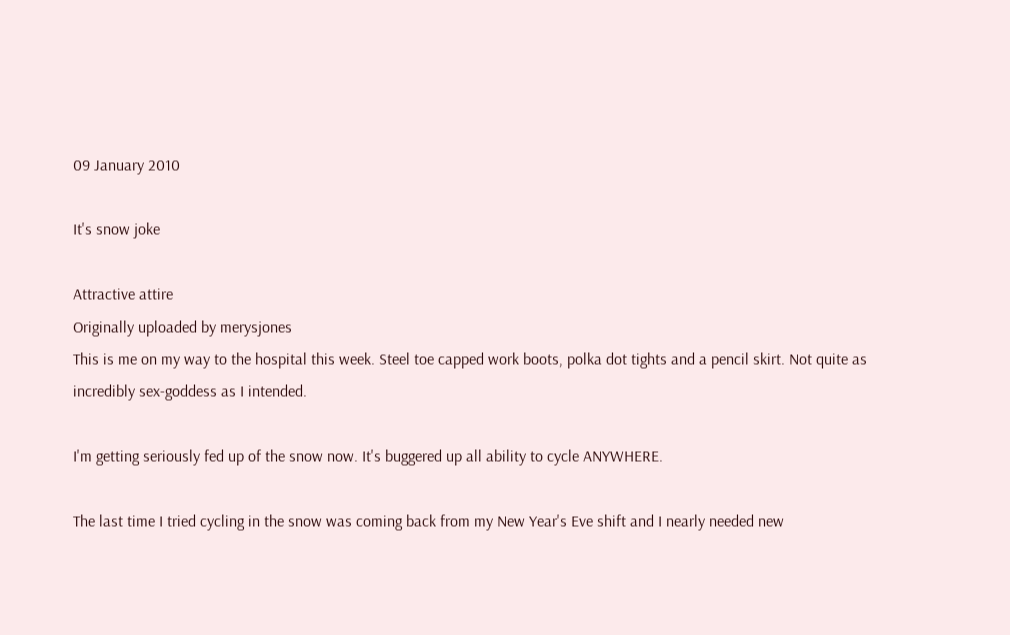09 January 2010

It's snow joke

Attractive attire
Originally uploaded by merysjones
This is me on my way to the hospital this week. Steel toe capped work boots, polka dot tights and a pencil skirt. Not quite as incredibly sex-goddess as I intended.

I'm getting seriously fed up of the snow now. It's buggered up all ability to cycle ANYWHERE.

The last time I tried cycling in the snow was coming back from my New Year's Eve shift and I nearly needed new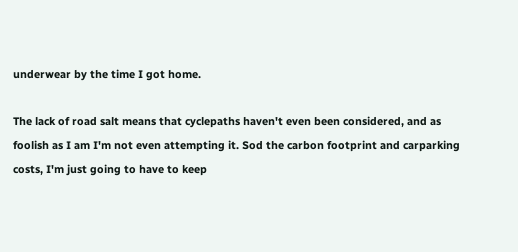underwear by the time I got home.

The lack of road salt means that cyclepaths haven't even been considered, and as foolish as I am I'm not even attempting it. Sod the carbon footprint and carparking costs, I'm just going to have to keep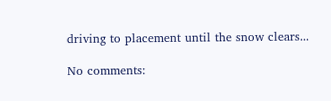driving to placement until the snow clears...

No comments: